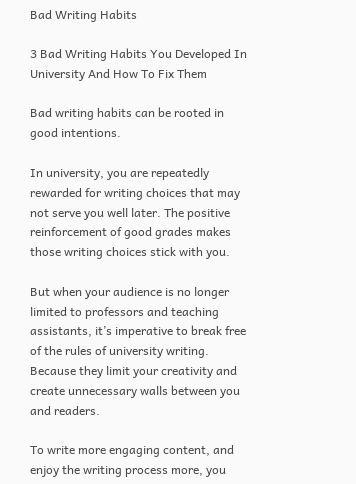Bad Writing Habits

3 Bad Writing Habits You Developed In University And How To Fix Them

Bad writing habits can be rooted in good intentions.

In university, you are repeatedly rewarded for writing choices that may not serve you well later. The positive reinforcement of good grades makes those writing choices stick with you.

But when your audience is no longer limited to professors and teaching assistants, it’s imperative to break free of the rules of university writing. Because they limit your creativity and create unnecessary walls between you and readers.

To write more engaging content, and enjoy the writing process more, you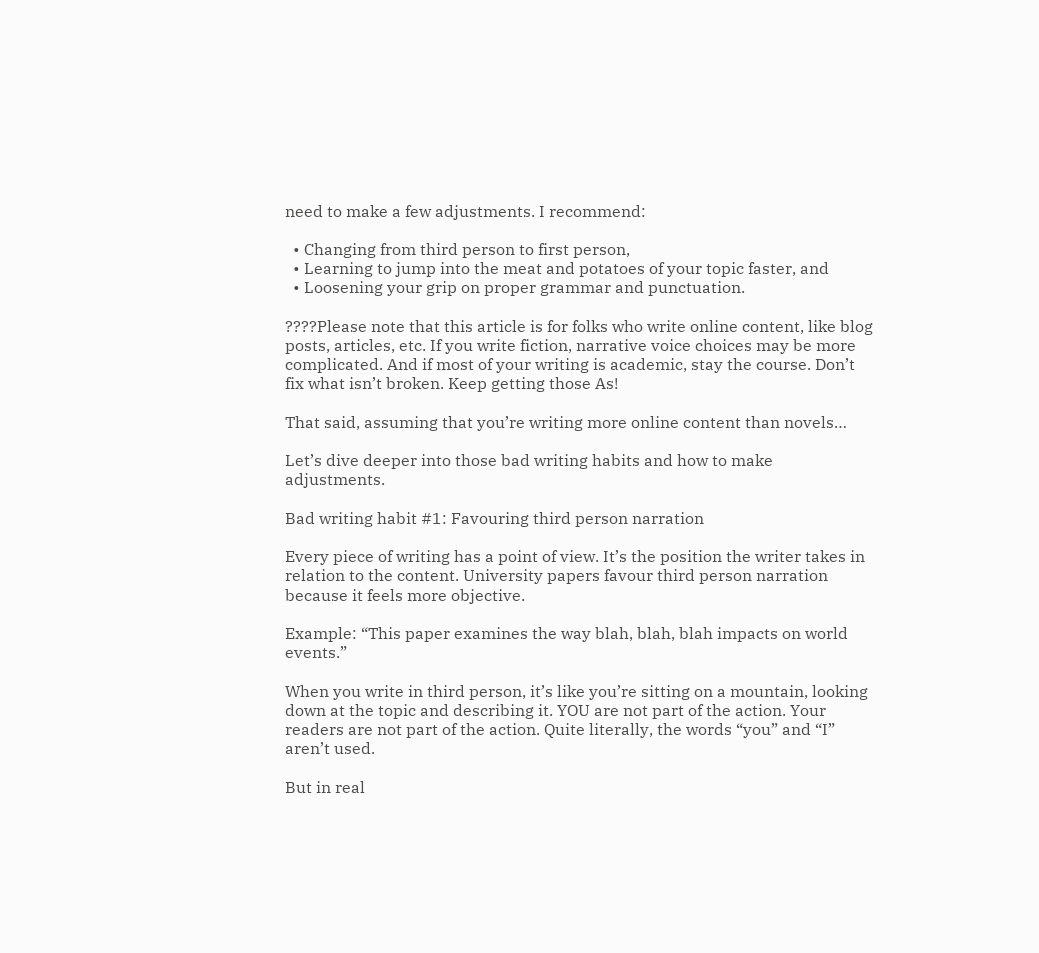need to make a few adjustments. I recommend:

  • Changing from third person to first person,
  • Learning to jump into the meat and potatoes of your topic faster, and
  • Loosening your grip on proper grammar and punctuation.

????Please note that this article is for folks who write online content, like blog posts, articles, etc. If you write fiction, narrative voice choices may be more complicated. And if most of your writing is academic, stay the course. Don’t fix what isn’t broken. Keep getting those As!

That said, assuming that you’re writing more online content than novels…

Let’s dive deeper into those bad writing habits and how to make adjustments.

Bad writing habit #1: Favouring third person narration

Every piece of writing has a point of view. It’s the position the writer takes in relation to the content. University papers favour third person narration because it feels more objective.

Example: “This paper examines the way blah, blah, blah impacts on world events.”

When you write in third person, it’s like you’re sitting on a mountain, looking down at the topic and describing it. YOU are not part of the action. Your readers are not part of the action. Quite literally, the words “you” and “I” aren’t used.

But in real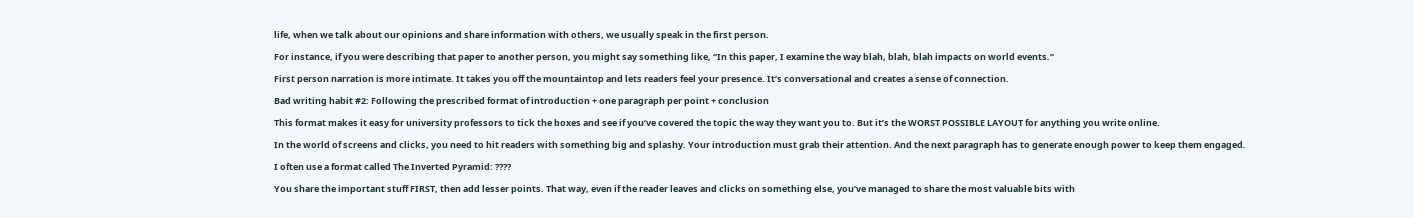life, when we talk about our opinions and share information with others, we usually speak in the first person.

For instance, if you were describing that paper to another person, you might say something like, “In this paper, I examine the way blah, blah, blah impacts on world events.”

First person narration is more intimate. It takes you off the mountaintop and lets readers feel your presence. It’s conversational and creates a sense of connection.

Bad writing habit #2: Following the prescribed format of introduction + one paragraph per point + conclusion

This format makes it easy for university professors to tick the boxes and see if you’ve covered the topic the way they want you to. But it’s the WORST POSSIBLE LAYOUT for anything you write online.

In the world of screens and clicks, you need to hit readers with something big and splashy. Your introduction must grab their attention. And the next paragraph has to generate enough power to keep them engaged.

I often use a format called The Inverted Pyramid: ????

You share the important stuff FIRST, then add lesser points. That way, even if the reader leaves and clicks on something else, you’ve managed to share the most valuable bits with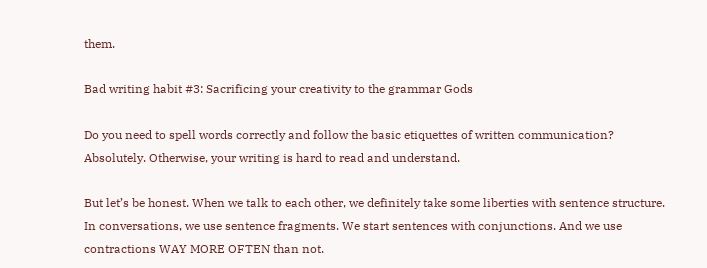them.

Bad writing habit #3: Sacrificing your creativity to the grammar Gods

Do you need to spell words correctly and follow the basic etiquettes of written communication? Absolutely. Otherwise, your writing is hard to read and understand.

But let’s be honest. When we talk to each other, we definitely take some liberties with sentence structure. In conversations, we use sentence fragments. We start sentences with conjunctions. And we use contractions WAY MORE OFTEN than not.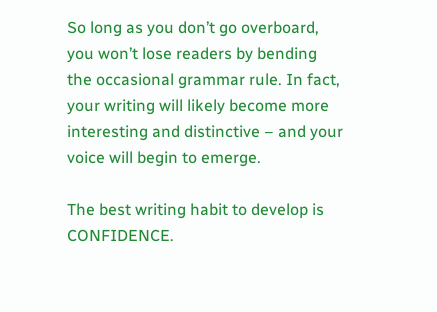So long as you don’t go overboard, you won’t lose readers by bending the occasional grammar rule. In fact, your writing will likely become more interesting and distinctive – and your voice will begin to emerge.

The best writing habit to develop is CONFIDENCE.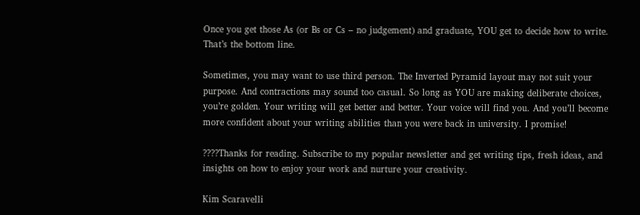Once you get those As (or Bs or Cs – no judgement) and graduate, YOU get to decide how to write. That’s the bottom line.

Sometimes, you may want to use third person. The Inverted Pyramid layout may not suit your purpose. And contractions may sound too casual. So long as YOU are making deliberate choices, you’re golden. Your writing will get better and better. Your voice will find you. And you’ll become more confident about your writing abilities than you were back in university. I promise!

????Thanks for reading. Subscribe to my popular newsletter and get writing tips, fresh ideas, and insights on how to enjoy your work and nurture your creativity.

Kim Scaravelli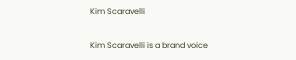Kim Scaravelli

Kim Scaravelli is a brand voice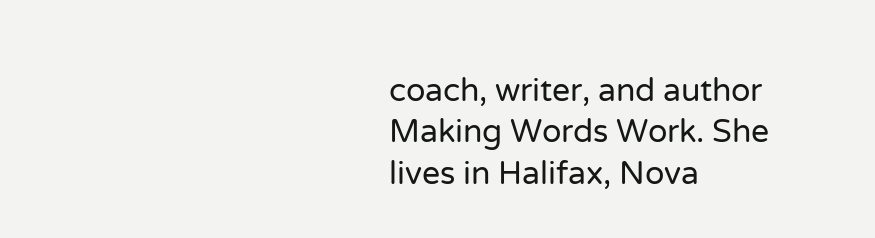coach, writer, and author Making Words Work. She lives in Halifax, Nova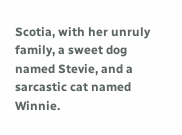Scotia, with her unruly family, a sweet dog named Stevie, and a sarcastic cat named Winnie.